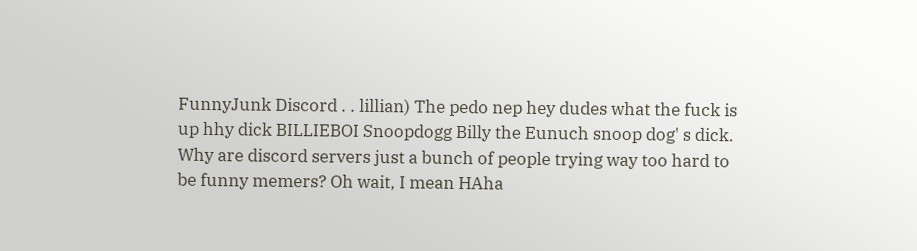FunnyJunk Discord . . lillian) The pedo nep hey dudes what the fuck is up hhy dick BILLIEBOI Snoopdogg Billy the Eunuch snoop dog' s dick. Why are discord servers just a bunch of people trying way too hard to be funny memers? Oh wait, I mean HAha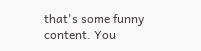that's some funny content. You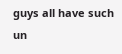guys all have such un